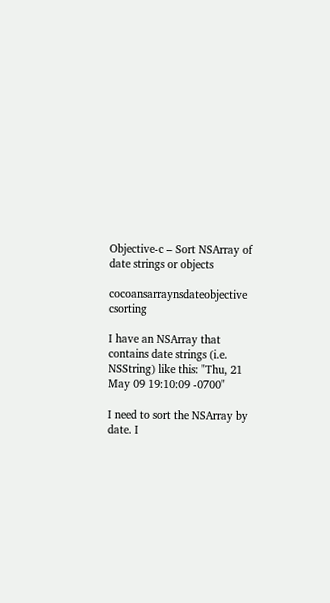Objective-c – Sort NSArray of date strings or objects

cocoansarraynsdateobjective csorting

I have an NSArray that contains date strings (i.e. NSString) like this: "Thu, 21 May 09 19:10:09 -0700"

I need to sort the NSArray by date. I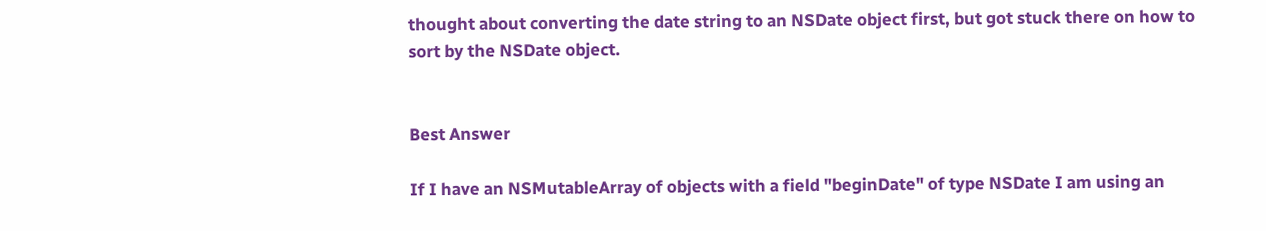thought about converting the date string to an NSDate object first, but got stuck there on how to sort by the NSDate object.


Best Answer

If I have an NSMutableArray of objects with a field "beginDate" of type NSDate I am using an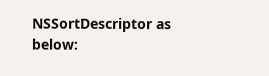NSSortDescriptor as below: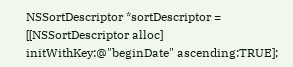NSSortDescriptor *sortDescriptor = [[NSSortDescriptor alloc] initWithKey:@"beginDate" ascending:TRUE];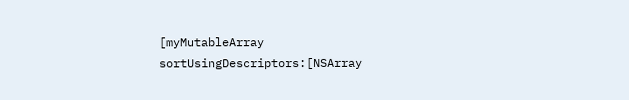[myMutableArray sortUsingDescriptors:[NSArray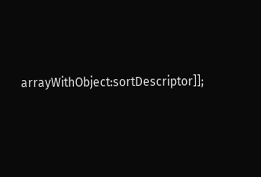arrayWithObject:sortDescriptor]];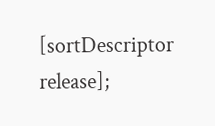[sortDescriptor release];